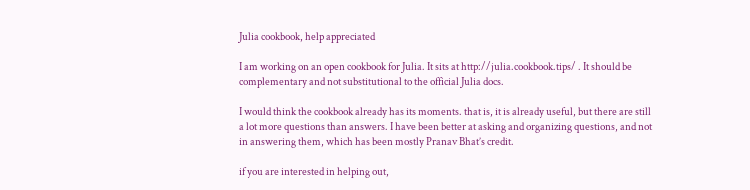Julia cookbook, help appreciated

I am working on an open cookbook for Julia. It sits at http://julia.cookbook.tips/ . It should be complementary and not substitutional to the official Julia docs.

I would think the cookbook already has its moments. that is, it is already useful, but there are still a lot more questions than answers. I have been better at asking and organizing questions, and not in answering them, which has been mostly Pranav Bhat’s credit.

if you are interested in helping out,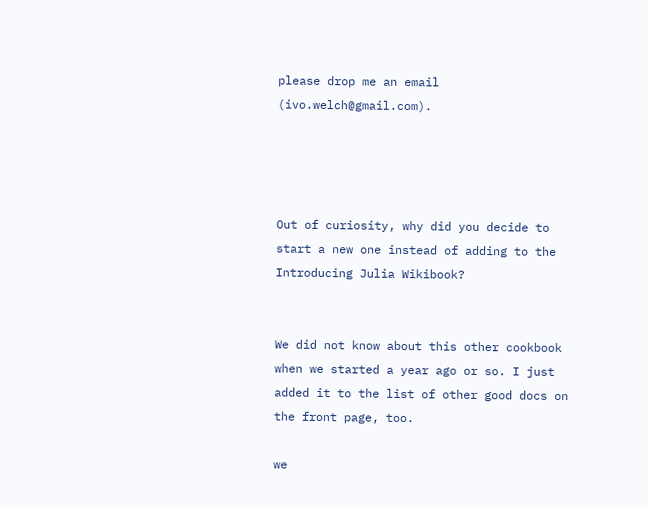please drop me an email (ivo.welch@gmail.com).




Out of curiosity, why did you decide to start a new one instead of adding to the Introducing Julia Wikibook?


We did not know about this other cookbook when we started a year ago or so. I just added it to the list of other good docs on the front page, too.

we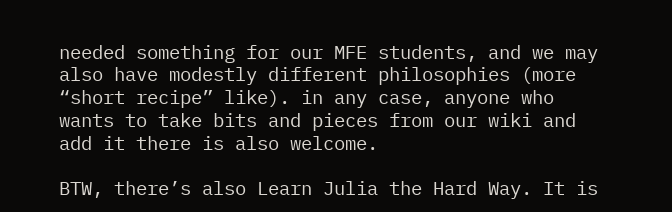needed something for our MFE students, and we may also have modestly different philosophies (more “short recipe” like). in any case, anyone who wants to take bits and pieces from our wiki and add it there is also welcome.

BTW, there’s also Learn Julia the Hard Way. It is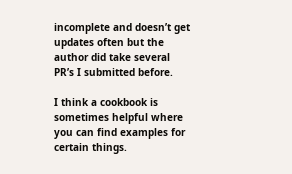incomplete and doesn’t get updates often but the author did take several PR’s I submitted before.

I think a cookbook is sometimes helpful where you can find examples for certain things.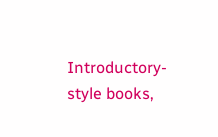Introductory-style books,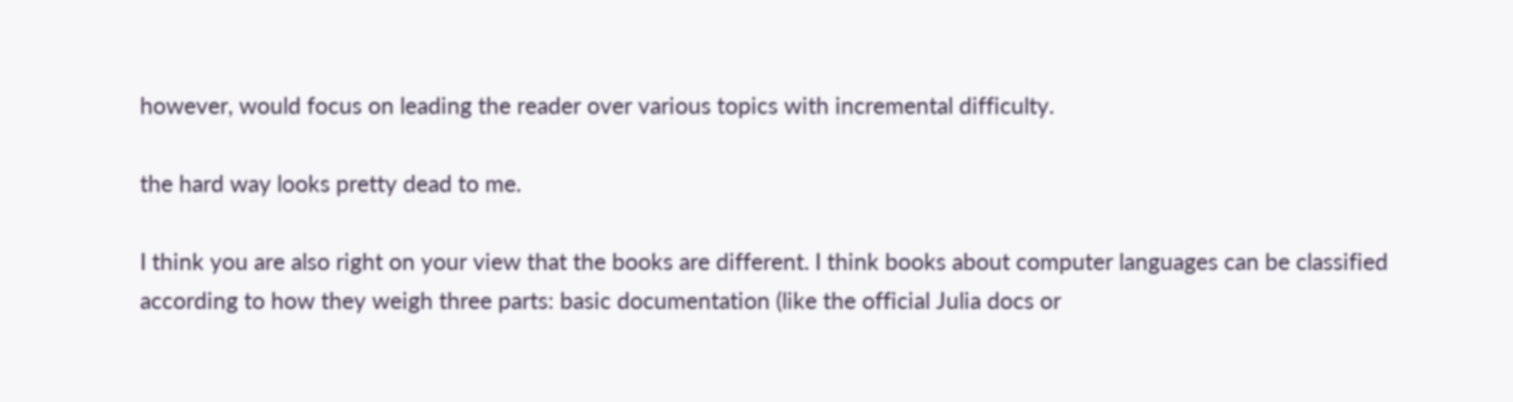however, would focus on leading the reader over various topics with incremental difficulty.

the hard way looks pretty dead to me.

I think you are also right on your view that the books are different. I think books about computer languages can be classified according to how they weigh three parts: basic documentation (like the official Julia docs or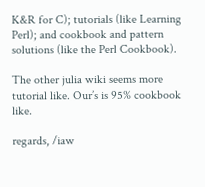K&R for C); tutorials (like Learning Perl); and cookbook and pattern solutions (like the Perl Cookbook).

The other julia wiki seems more tutorial like. Our’s is 95% cookbook like.

regards, /iaw